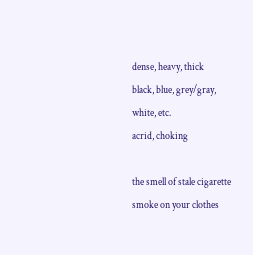dense, heavy, thick
black, blue, grey/gray, white, etc.
acrid, choking

the smell of stale cigarette smoke on your clothes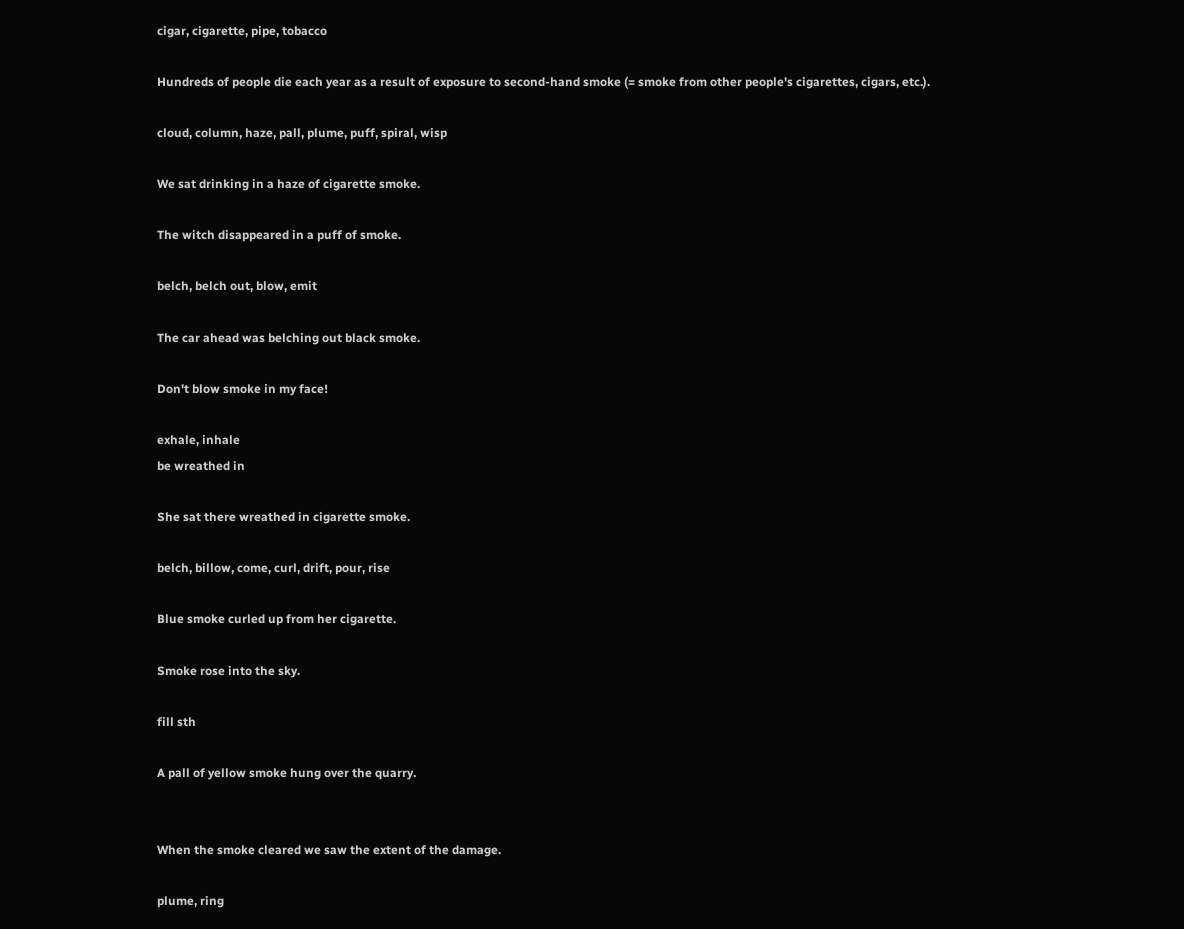cigar, cigarette, pipe, tobacco

Hundreds of people die each year as a result of exposure to second-hand smoke (= smoke from other people's cigarettes, cigars, etc.).

cloud, column, haze, pall, plume, puff, spiral, wisp

We sat drinking in a haze of cigarette smoke.

The witch disappeared in a puff of smoke.

belch, belch out, blow, emit

The car ahead was belching out black smoke.

Don't blow smoke in my face!

exhale, inhale
be wreathed in

She sat there wreathed in cigarette smoke.

belch, billow, come, curl, drift, pour, rise

Blue smoke curled up from her cigarette.

Smoke rose into the sky.

fill sth

A pall of yellow smoke hung over the quarry.


When the smoke cleared we saw the extent of the damage.

plume, ring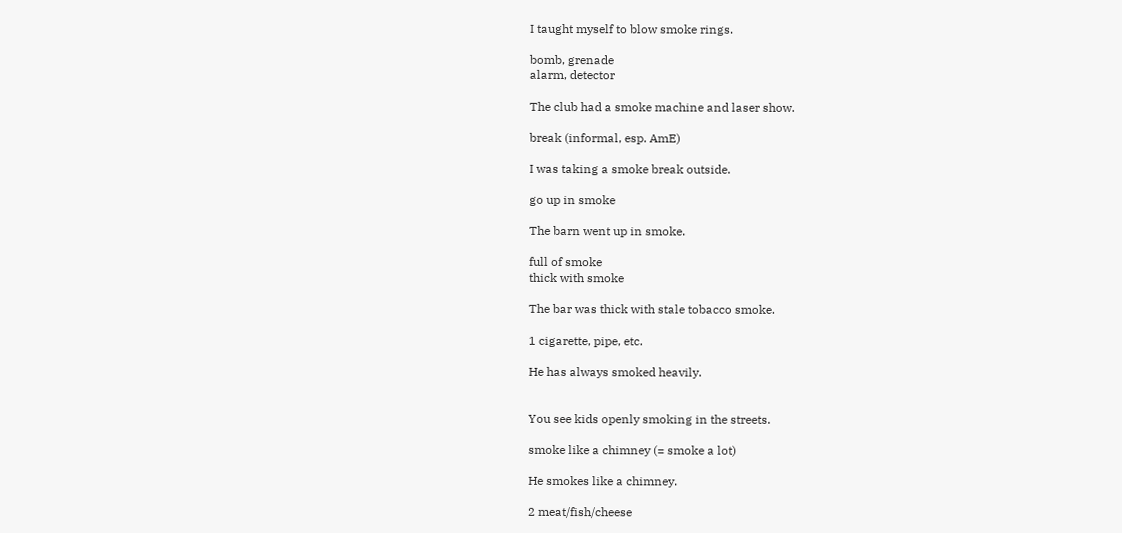I taught myself to blow smoke rings.

bomb, grenade
alarm, detector

The club had a smoke machine and laser show.

break (informal, esp. AmE)

I was taking a smoke break outside.

go up in smoke

The barn went up in smoke.

full of smoke
thick with smoke

The bar was thick with stale tobacco smoke.

1 cigarette, pipe, etc.

He has always smoked heavily.


You see kids openly smoking in the streets.

smoke like a chimney (= smoke a lot)

He smokes like a chimney.

2 meat/fish/cheese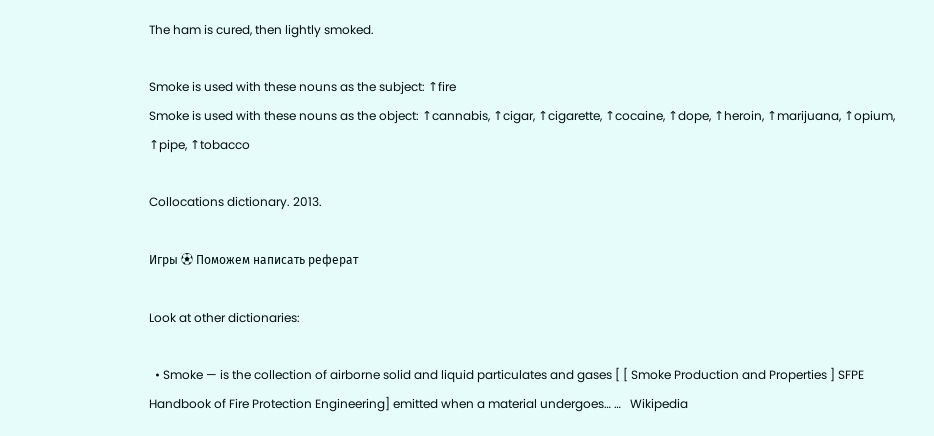The ham is cured, then lightly smoked.

Smoke is used with these nouns as the subject: ↑fire
Smoke is used with these nouns as the object: ↑cannabis, ↑cigar, ↑cigarette, ↑cocaine, ↑dope, ↑heroin, ↑marijuana, ↑opium, ↑pipe, ↑tobacco

Collocations dictionary. 2013.

Игры ⚽ Поможем написать реферат

Look at other dictionaries:

  • Smoke — is the collection of airborne solid and liquid particulates and gases [ [ Smoke Production and Properties ] SFPE Handbook of Fire Protection Engineering] emitted when a material undergoes… …   Wikipedia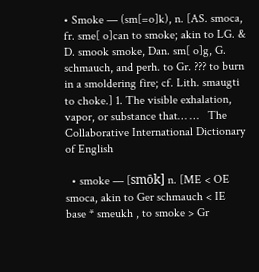• Smoke — (sm[=o]k), n. [AS. smoca, fr. sme[ o]can to smoke; akin to LG. & D. smook smoke, Dan. sm[ o]g, G. schmauch, and perh. to Gr. ??? to burn in a smoldering fire; cf. Lith. smaugti to choke.] 1. The visible exhalation, vapor, or substance that… …   The Collaborative International Dictionary of English

  • smoke — [smōk] n. [ME < OE smoca, akin to Ger schmauch < IE base * smeukh , to smoke > Gr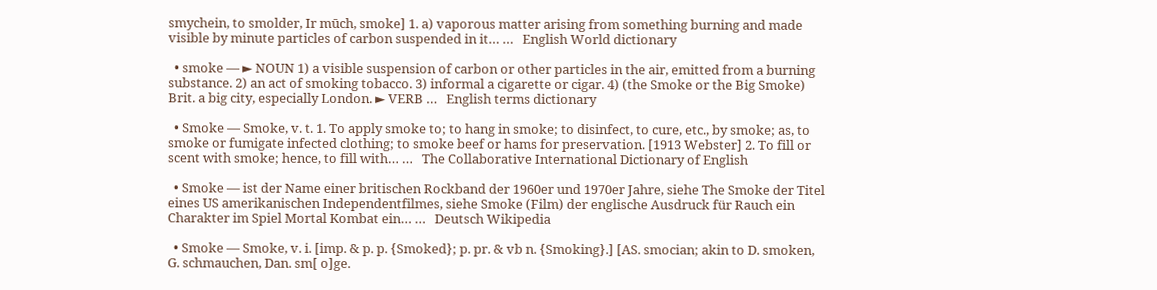smychein, to smolder, Ir mūch, smoke] 1. a) vaporous matter arising from something burning and made visible by minute particles of carbon suspended in it… …   English World dictionary

  • smoke — ► NOUN 1) a visible suspension of carbon or other particles in the air, emitted from a burning substance. 2) an act of smoking tobacco. 3) informal a cigarette or cigar. 4) (the Smoke or the Big Smoke) Brit. a big city, especially London. ► VERB …   English terms dictionary

  • Smoke — Smoke, v. t. 1. To apply smoke to; to hang in smoke; to disinfect, to cure, etc., by smoke; as, to smoke or fumigate infected clothing; to smoke beef or hams for preservation. [1913 Webster] 2. To fill or scent with smoke; hence, to fill with… …   The Collaborative International Dictionary of English

  • Smoke — ist der Name einer britischen Rockband der 1960er und 1970er Jahre, siehe The Smoke der Titel eines US amerikanischen Independentfilmes, siehe Smoke (Film) der englische Ausdruck für Rauch ein Charakter im Spiel Mortal Kombat ein… …   Deutsch Wikipedia

  • Smoke — Smoke, v. i. [imp. & p. p. {Smoked}; p. pr. & vb n. {Smoking}.] [AS. smocian; akin to D. smoken, G. schmauchen, Dan. sm[ o]ge.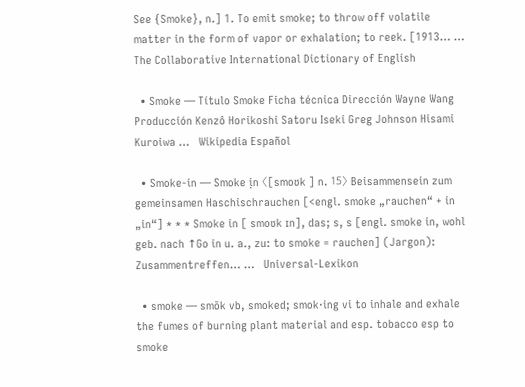See {Smoke}, n.] 1. To emit smoke; to throw off volatile matter in the form of vapor or exhalation; to reek. [1913… …   The Collaborative International Dictionary of English

  • Smoke — Título Smoke Ficha técnica Dirección Wayne Wang Producción Kenzô Horikoshi Satoru Iseki Greg Johnson Hisami Kuroiwa …   Wikipedia Español

  • Smoke-in — Smoke ịn 〈[smoʊk ] n. 15〉 Beisammensein zum gemeinsamen Haschischrauchen [<engl. smoke „rauchen“ + in „in“] * * * Smoke in [ smoʊk ɪn], das; s, s [engl. smoke in, wohl geb. nach ↑Go in u. a., zu: to smoke = rauchen] (Jargon): Zusammentreffen… …   Universal-Lexikon

  • smoke — smōk vb, smoked; smok·ing vi to inhale and exhale the fumes of burning plant material and esp. tobacco esp to smoke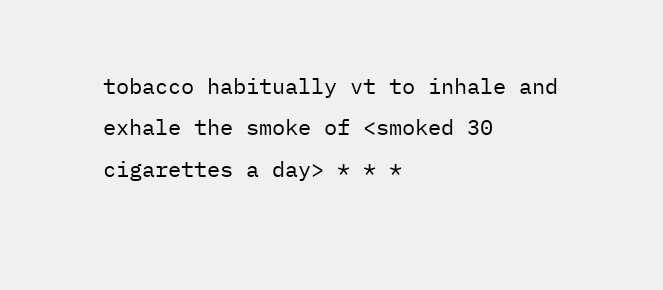tobacco habitually vt to inhale and exhale the smoke of <smoked 30 cigarettes a day> * * *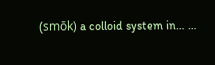(smōk) a colloid system in… …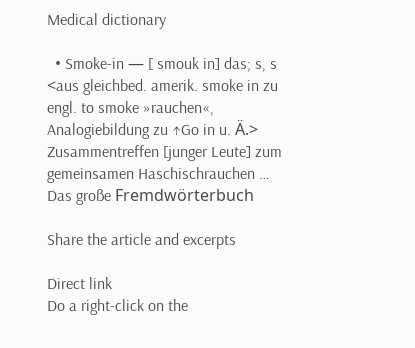Medical dictionary

  • Smoke-in — [ smouk in] das; s, s <aus gleichbed. amerik. smoke in zu engl. to smoke »rauchen«, Analogiebildung zu ↑Go in u. Ä.> Zusammentreffen [junger Leute] zum gemeinsamen Haschischrauchen …   Das große Fremdwörterbuch

Share the article and excerpts

Direct link
Do a right-click on the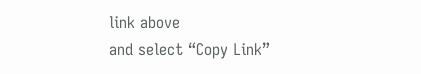link above
and select “Copy Link”